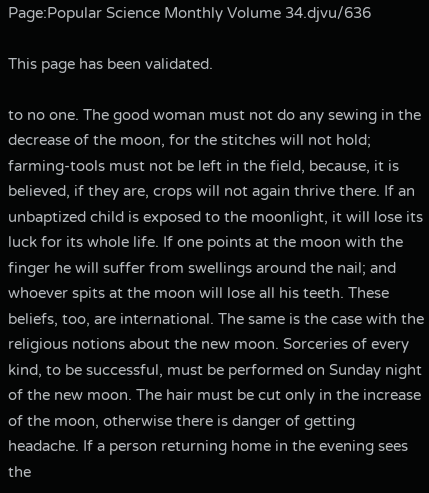Page:Popular Science Monthly Volume 34.djvu/636

This page has been validated.

to no one. The good woman must not do any sewing in the decrease of the moon, for the stitches will not hold; farming-tools must not be left in the field, because, it is believed, if they are, crops will not again thrive there. If an unbaptized child is exposed to the moonlight, it will lose its luck for its whole life. If one points at the moon with the finger he will suffer from swellings around the nail; and whoever spits at the moon will lose all his teeth. These beliefs, too, are international. The same is the case with the religious notions about the new moon. Sorceries of every kind, to be successful, must be performed on Sunday night of the new moon. The hair must be cut only in the increase of the moon, otherwise there is danger of getting headache. If a person returning home in the evening sees the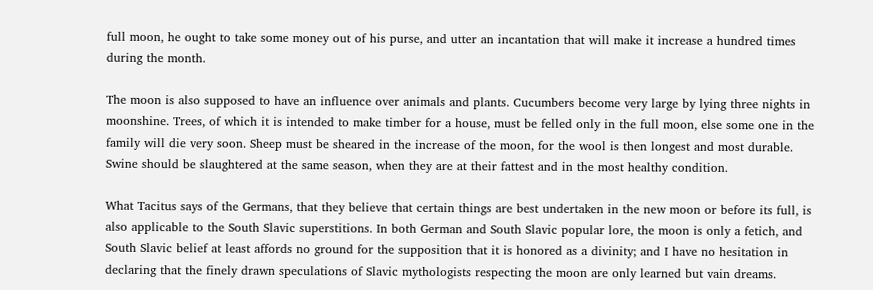full moon, he ought to take some money out of his purse, and utter an incantation that will make it increase a hundred times during the month.

The moon is also supposed to have an influence over animals and plants. Cucumbers become very large by lying three nights in moonshine. Trees, of which it is intended to make timber for a house, must be felled only in the full moon, else some one in the family will die very soon. Sheep must be sheared in the increase of the moon, for the wool is then longest and most durable. Swine should be slaughtered at the same season, when they are at their fattest and in the most healthy condition.

What Tacitus says of the Germans, that they believe that certain things are best undertaken in the new moon or before its full, is also applicable to the South Slavic superstitions. In both German and South Slavic popular lore, the moon is only a fetich, and South Slavic belief at least affords no ground for the supposition that it is honored as a divinity; and I have no hesitation in declaring that the finely drawn speculations of Slavic mythologists respecting the moon are only learned but vain dreams.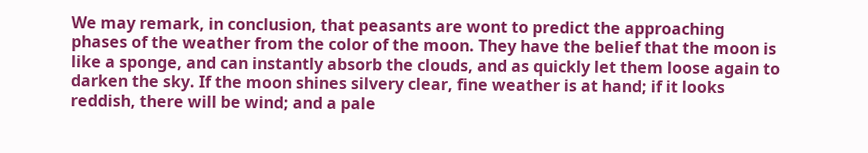We may remark, in conclusion, that peasants are wont to predict the approaching phases of the weather from the color of the moon. They have the belief that the moon is like a sponge, and can instantly absorb the clouds, and as quickly let them loose again to darken the sky. If the moon shines silvery clear, fine weather is at hand; if it looks reddish, there will be wind; and a pale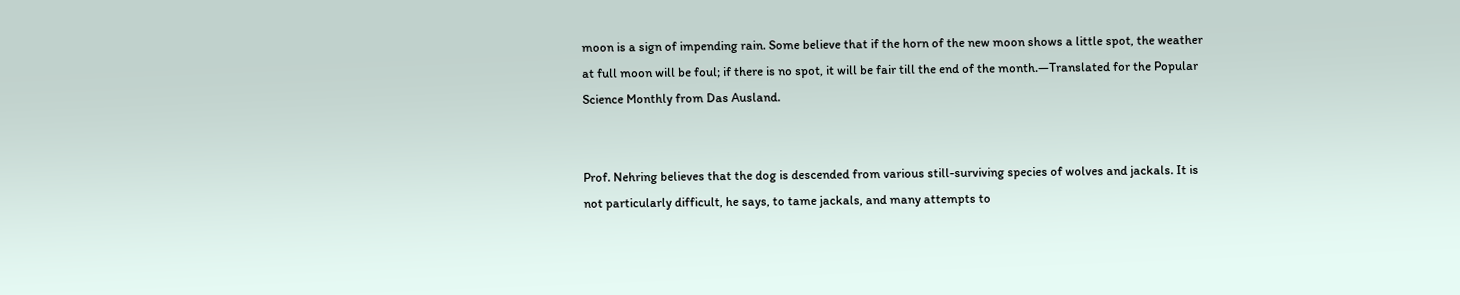moon is a sign of impending rain. Some believe that if the horn of the new moon shows a little spot, the weather at full moon will be foul; if there is no spot, it will be fair till the end of the month.—Translated for the Popular Science Monthly from Das Ausland.


Prof. Nehring believes that the dog is descended from various still-surviving species of wolves and jackals. It is not particularly difficult, he says, to tame jackals, and many attempts to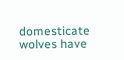domesticate wolves have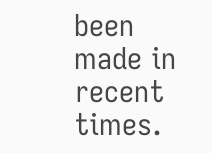been made in recent times.